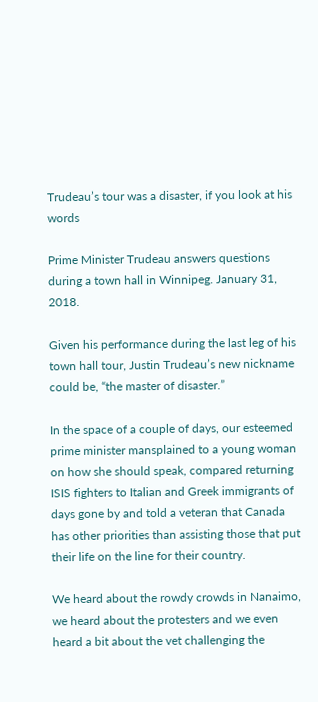Trudeau’s tour was a disaster, if you look at his words

Prime Minister Trudeau answers questions during a town hall in Winnipeg. January 31, 2018.

Given his performance during the last leg of his town hall tour, Justin Trudeau’s new nickname could be, “the master of disaster.”

In the space of a couple of days, our esteemed prime minister mansplained to a young woman on how she should speak, compared returning ISIS fighters to Italian and Greek immigrants of days gone by and told a veteran that Canada has other priorities than assisting those that put their life on the line for their country.

We heard about the rowdy crowds in Nanaimo, we heard about the protesters and we even heard a bit about the vet challenging the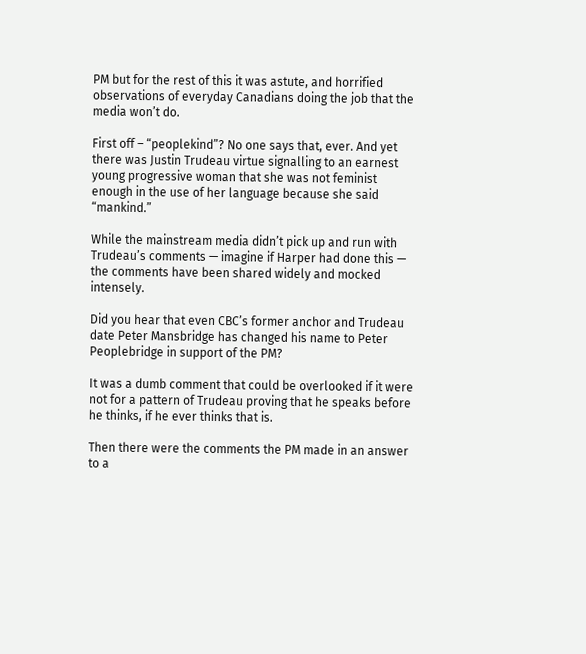PM but for the rest of this it was astute, and horrified observations of everyday Canadians doing the job that the media won’t do.

First off – “peoplekind”? No one says that, ever. And yet there was Justin Trudeau virtue signalling to an earnest young progressive woman that she was not feminist enough in the use of her language because she said “mankind.”

While the mainstream media didn’t pick up and run with Trudeau’s comments — imagine if Harper had done this — the comments have been shared widely and mocked intensely.

Did you hear that even CBC’s former anchor and Trudeau date Peter Mansbridge has changed his name to Peter Peoplebridge in support of the PM?

It was a dumb comment that could be overlooked if it were not for a pattern of Trudeau proving that he speaks before he thinks, if he ever thinks that is.

Then there were the comments the PM made in an answer to a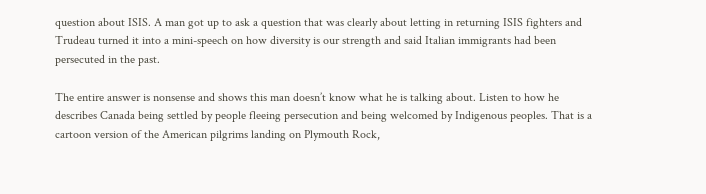question about ISIS. A man got up to ask a question that was clearly about letting in returning ISIS fighters and Trudeau turned it into a mini-speech on how diversity is our strength and said Italian immigrants had been persecuted in the past.

The entire answer is nonsense and shows this man doesn’t know what he is talking about. Listen to how he describes Canada being settled by people fleeing persecution and being welcomed by Indigenous peoples. That is a cartoon version of the American pilgrims landing on Plymouth Rock,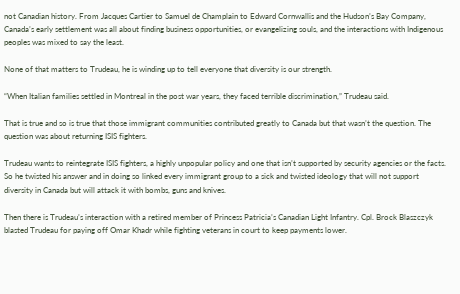not Canadian history. From Jacques Cartier to Samuel de Champlain to Edward Cornwallis and the Hudson’s Bay Company, Canada’s early settlement was all about finding business opportunities, or evangelizing souls, and the interactions with Indigenous peoples was mixed to say the least.

None of that matters to Trudeau, he is winding up to tell everyone that diversity is our strength.

“When Italian families settled in Montreal in the post war years, they faced terrible discrimination,” Trudeau said.

That is true and so is true that those immigrant communities contributed greatly to Canada but that wasn’t the question. The question was about returning ISIS fighters.

Trudeau wants to reintegrate ISIS fighters, a highly unpopular policy and one that isn’t supported by security agencies or the facts. So he twisted his answer and in doing so linked every immigrant group to a sick and twisted ideology that will not support diversity in Canada but will attack it with bombs, guns and knives.

Then there is Trudeau’s interaction with a retired member of Princess Patricia’s Canadian Light Infantry. Cpl. Brock Blaszczyk blasted Trudeau for paying off Omar Khadr while fighting veterans in court to keep payments lower.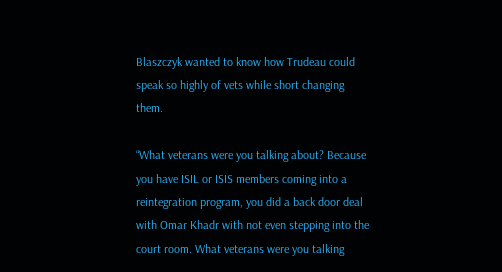Blaszczyk wanted to know how Trudeau could speak so highly of vets while short changing them.

“What veterans were you talking about? Because you have ISIL or ISIS members coming into a reintegration program, you did a back door deal with Omar Khadr with not even stepping into the court room. What veterans were you talking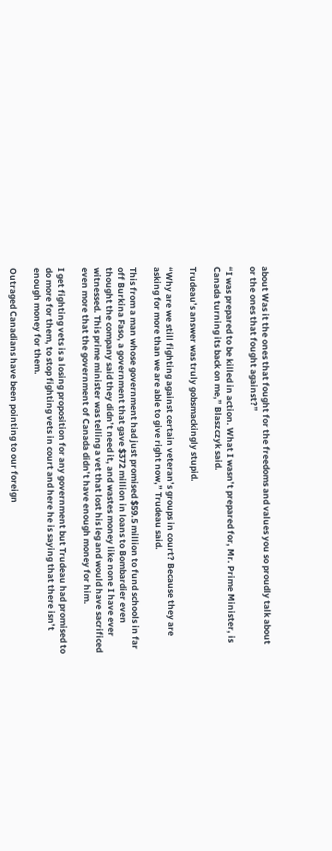about Was it the ones that fought for the freedoms and values you so proudly talk about or the ones that fought against?”

“I was prepared to be killed in action. What I wasn’t prepared for, Mr. Prime Minister, is Canada turning its back on me,” Blaszczyk said.

Trudeau’s answer was truly gobsmackingly stupid.

“Why are we still fighting against certain veteran’s groups in court? Because they are asking for more than we are able to give right now,” Trudeau said.

This from a man whose government had just promised $59.5 million to fund schools in far off Burkina Faso, a government that gave $372 million in loans to Bombardier even thought the company said they didn’t need it, and wastes money like none I have ever witnessed. This prime minister was telling a vet that lost his leg and would have sacrificed even more that the government of Canada didn’t have enough money for him.

I get fighting vets is a losing proposition for any government but Trudeau had promised to do more for them, to stop fighting vets in court and here he is saying that there isn’t enough money for them.

Outraged Canadians have been pointing to our foreign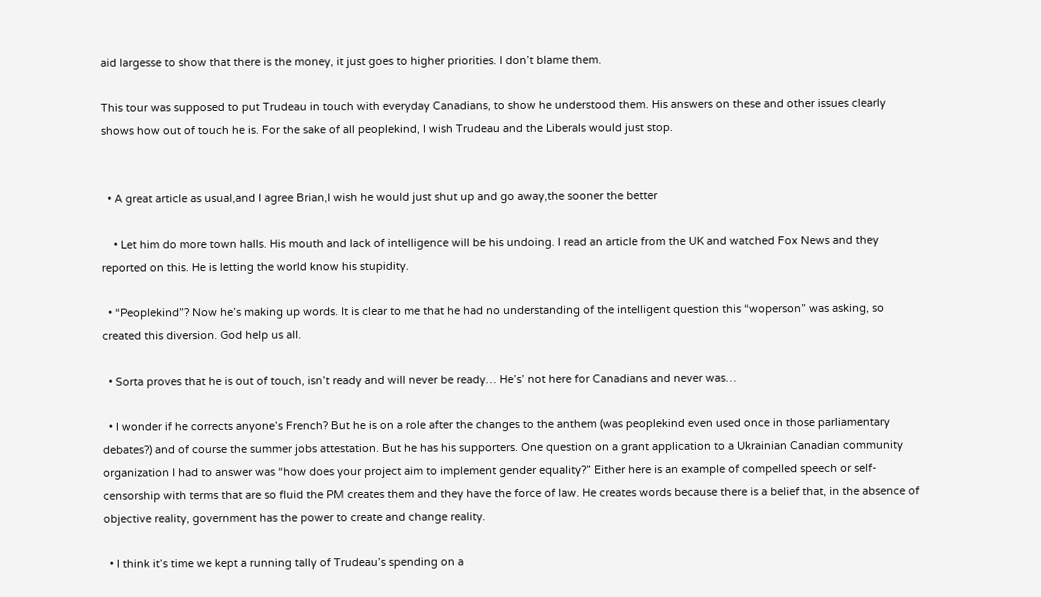aid largesse to show that there is the money, it just goes to higher priorities. I don’t blame them.

This tour was supposed to put Trudeau in touch with everyday Canadians, to show he understood them. His answers on these and other issues clearly shows how out of touch he is. For the sake of all peoplekind, I wish Trudeau and the Liberals would just stop.


  • A great article as usual,and I agree Brian,I wish he would just shut up and go away,the sooner the better

    • Let him do more town halls. His mouth and lack of intelligence will be his undoing. I read an article from the UK and watched Fox News and they reported on this. He is letting the world know his stupidity.

  • “Peoplekind”? Now he’s making up words. It is clear to me that he had no understanding of the intelligent question this “woperson” was asking, so created this diversion. God help us all.

  • Sorta proves that he is out of touch, isn’t ready and will never be ready… He’s’ not here for Canadians and never was…

  • I wonder if he corrects anyone’s French? But he is on a role after the changes to the anthem (was peoplekind even used once in those parliamentary debates?) and of course the summer jobs attestation. But he has his supporters. One question on a grant application to a Ukrainian Canadian community organization I had to answer was “how does your project aim to implement gender equality?” Either here is an example of compelled speech or self-censorship with terms that are so fluid the PM creates them and they have the force of law. He creates words because there is a belief that, in the absence of objective reality, government has the power to create and change reality.

  • I think it’s time we kept a running tally of Trudeau’s spending on a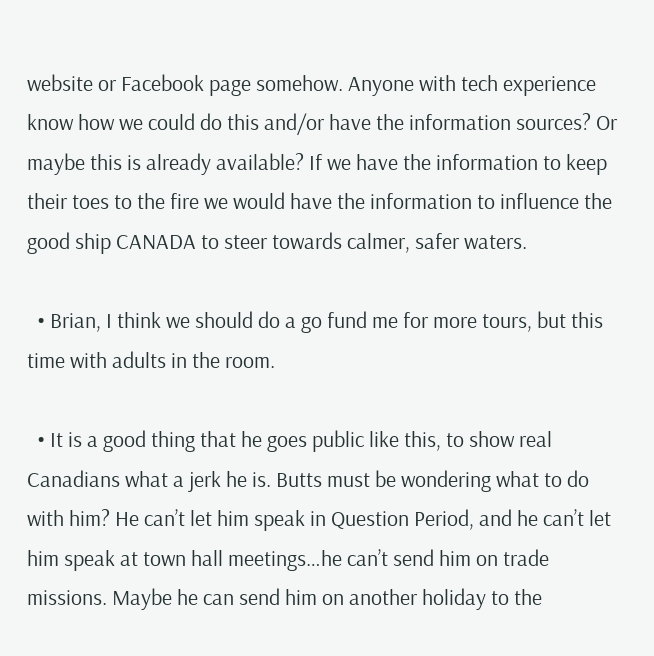website or Facebook page somehow. Anyone with tech experience know how we could do this and/or have the information sources? Or maybe this is already available? If we have the information to keep their toes to the fire we would have the information to influence the good ship CANADA to steer towards calmer, safer waters.

  • Brian, I think we should do a go fund me for more tours, but this time with adults in the room.

  • It is a good thing that he goes public like this, to show real Canadians what a jerk he is. Butts must be wondering what to do with him? He can’t let him speak in Question Period, and he can’t let him speak at town hall meetings…he can’t send him on trade missions. Maybe he can send him on another holiday to the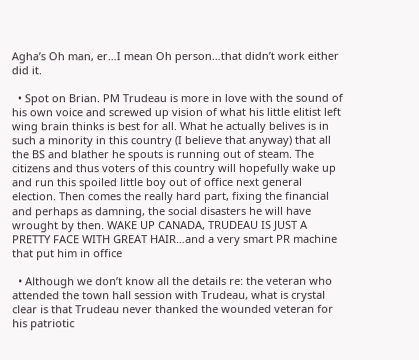Agha’s Oh man, er…I mean Oh person…that didn’t work either did it.

  • Spot on Brian. PM Trudeau is more in love with the sound of his own voice and screwed up vision of what his little elitist left wing brain thinks is best for all. What he actually belives is in such a minority in this country (I believe that anyway) that all the BS and blather he spouts is running out of steam. The citizens and thus voters of this country will hopefully wake up and run this spoiled little boy out of office next general election. Then comes the really hard part, fixing the financial and perhaps as damning, the social disasters he will have wrought by then. WAKE UP CANADA, TRUDEAU IS JUST A PRETTY FACE WITH GREAT HAIR…and a very smart PR machine that put him in office

  • Although we don’t know all the details re: the veteran who attended the town hall session with Trudeau, what is crystal clear is that Trudeau never thanked the wounded veteran for his patriotic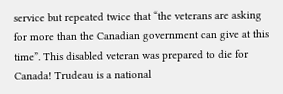service but repeated twice that “the veterans are asking for more than the Canadian government can give at this time”. This disabled veteran was prepared to die for Canada! Trudeau is a national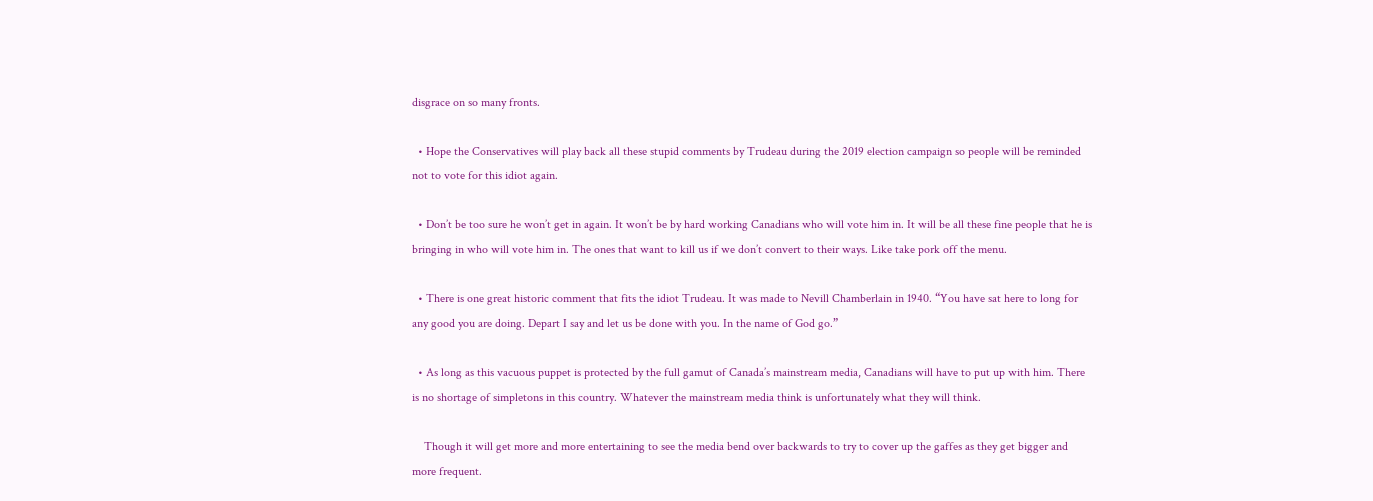disgrace on so many fronts.

  • Hope the Conservatives will play back all these stupid comments by Trudeau during the 2019 election campaign so people will be reminded not to vote for this idiot again.

  • Don’t be too sure he won’t get in again. It won’t be by hard working Canadians who will vote him in. It will be all these fine people that he is bringing in who will vote him in. The ones that want to kill us if we don’t convert to their ways. Like take pork off the menu.

  • There is one great historic comment that fits the idiot Trudeau. It was made to Nevill Chamberlain in 1940. “You have sat here to long for any good you are doing. Depart I say and let us be done with you. In the name of God go.”

  • As long as this vacuous puppet is protected by the full gamut of Canada’s mainstream media, Canadians will have to put up with him. There is no shortage of simpletons in this country. Whatever the mainstream media think is unfortunately what they will think.

    Though it will get more and more entertaining to see the media bend over backwards to try to cover up the gaffes as they get bigger and more frequent.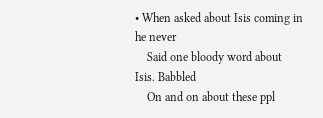• When asked about Isis coming in he never
    Said one bloody word about Isis. Babbled
    On and on about these ppl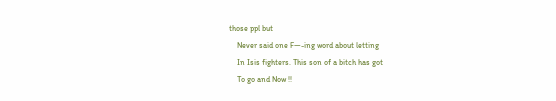those ppl but
    Never said one F—-ing word about letting
    In Isis fighters. This son of a bitch has got
    To go and Now !!